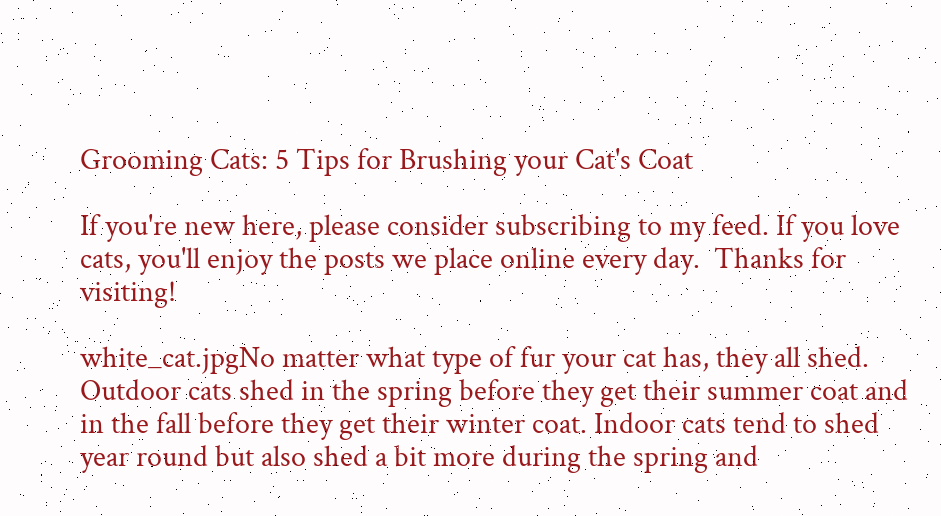Grooming Cats: 5 Tips for Brushing your Cat's Coat

If you're new here, please consider subscribing to my feed. If you love cats, you'll enjoy the posts we place online every day.  Thanks for visiting!

white_cat.jpgNo matter what type of fur your cat has, they all shed. Outdoor cats shed in the spring before they get their summer coat and in the fall before they get their winter coat. Indoor cats tend to shed year round but also shed a bit more during the spring and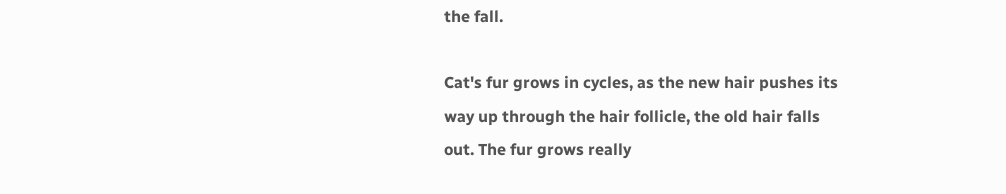the fall.

Cat's fur grows in cycles, as the new hair pushes its way up through the hair follicle, the old hair falls out. The fur grows really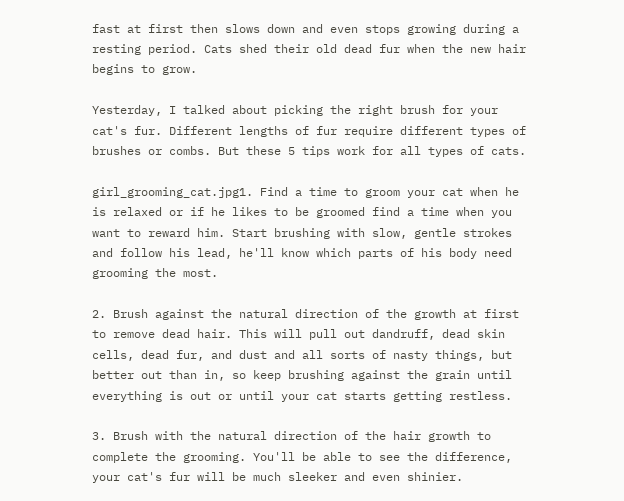fast at first then slows down and even stops growing during a resting period. Cats shed their old dead fur when the new hair begins to grow.

Yesterday, I talked about picking the right brush for your cat's fur. Different lengths of fur require different types of brushes or combs. But these 5 tips work for all types of cats.

girl_grooming_cat.jpg1. Find a time to groom your cat when he is relaxed or if he likes to be groomed find a time when you want to reward him. Start brushing with slow, gentle strokes and follow his lead, he'll know which parts of his body need grooming the most.

2. Brush against the natural direction of the growth at first to remove dead hair. This will pull out dandruff, dead skin cells, dead fur, and dust and all sorts of nasty things, but better out than in, so keep brushing against the grain until everything is out or until your cat starts getting restless.

3. Brush with the natural direction of the hair growth to complete the grooming. You'll be able to see the difference, your cat's fur will be much sleeker and even shinier.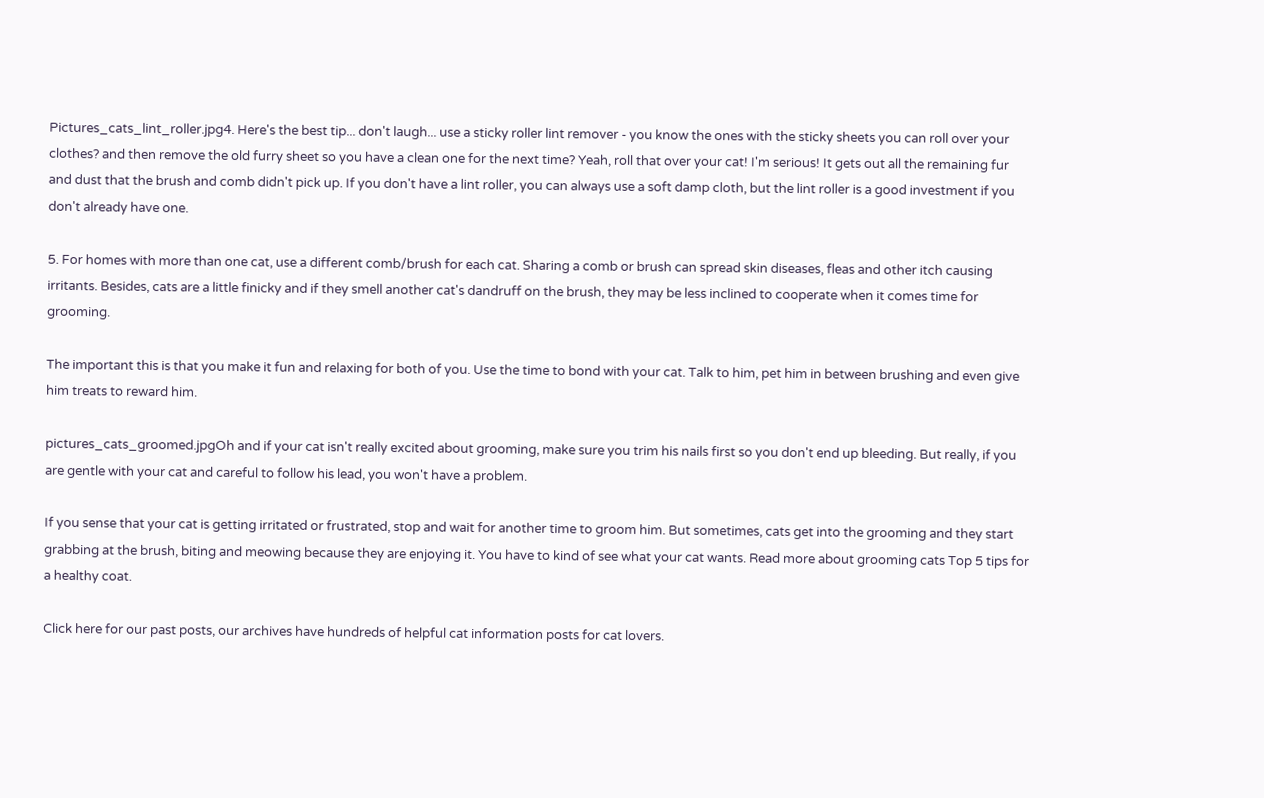Pictures_cats_lint_roller.jpg4. Here's the best tip... don't laugh... use a sticky roller lint remover - you know the ones with the sticky sheets you can roll over your clothes? and then remove the old furry sheet so you have a clean one for the next time? Yeah, roll that over your cat! I'm serious! It gets out all the remaining fur and dust that the brush and comb didn't pick up. If you don't have a lint roller, you can always use a soft damp cloth, but the lint roller is a good investment if you don't already have one.

5. For homes with more than one cat, use a different comb/brush for each cat. Sharing a comb or brush can spread skin diseases, fleas and other itch causing irritants. Besides, cats are a little finicky and if they smell another cat's dandruff on the brush, they may be less inclined to cooperate when it comes time for grooming.

The important this is that you make it fun and relaxing for both of you. Use the time to bond with your cat. Talk to him, pet him in between brushing and even give him treats to reward him.

pictures_cats_groomed.jpgOh and if your cat isn't really excited about grooming, make sure you trim his nails first so you don't end up bleeding. But really, if you are gentle with your cat and careful to follow his lead, you won't have a problem.

If you sense that your cat is getting irritated or frustrated, stop and wait for another time to groom him. But sometimes, cats get into the grooming and they start grabbing at the brush, biting and meowing because they are enjoying it. You have to kind of see what your cat wants. Read more about grooming cats Top 5 tips for a healthy coat.

Click here for our past posts, our archives have hundreds of helpful cat information posts for cat lovers.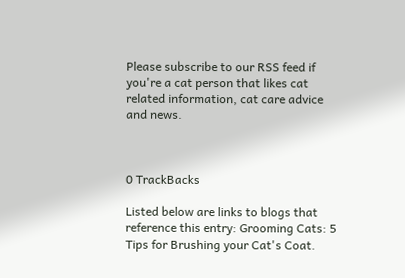Please subscribe to our RSS feed if you're a cat person that likes cat related information, cat care advice and news.



0 TrackBacks

Listed below are links to blogs that reference this entry: Grooming Cats: 5 Tips for Brushing your Cat's Coat.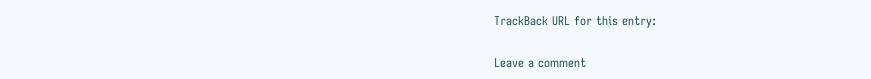TrackBack URL for this entry:

Leave a comment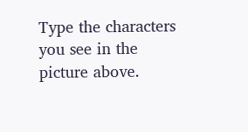Type the characters you see in the picture above.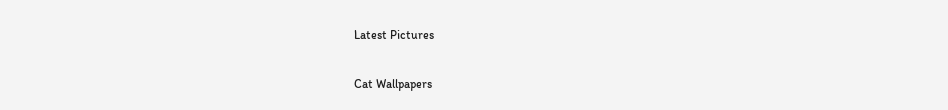Latest Pictures

Cat Wallpapers